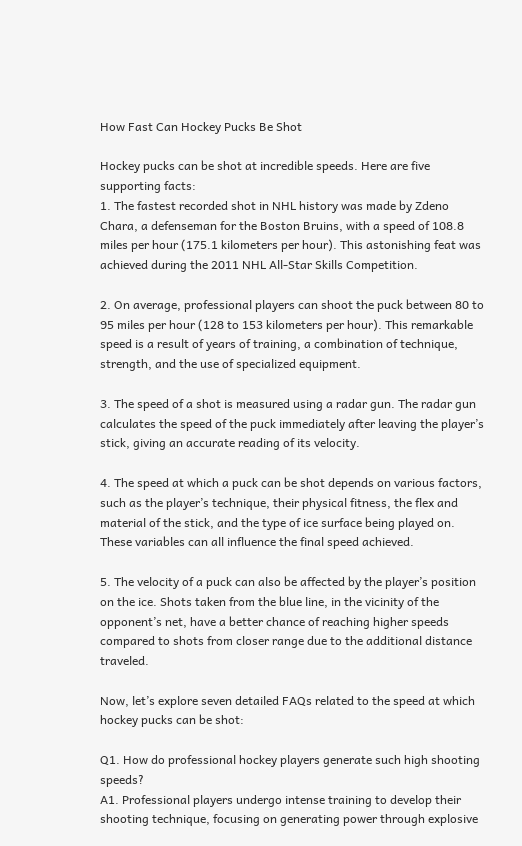How Fast Can Hockey Pucks Be Shot

Hockey pucks can be shot at incredible speeds. Here are five supporting facts:
1. The fastest recorded shot in NHL history was made by Zdeno Chara, a defenseman for the Boston Bruins, with a speed of 108.8 miles per hour (175.1 kilometers per hour). This astonishing feat was achieved during the 2011 NHL All-Star Skills Competition.

2. On average, professional players can shoot the puck between 80 to 95 miles per hour (128 to 153 kilometers per hour). This remarkable speed is a result of years of training, a combination of technique, strength, and the use of specialized equipment.

3. The speed of a shot is measured using a radar gun. The radar gun calculates the speed of the puck immediately after leaving the player’s stick, giving an accurate reading of its velocity.

4. The speed at which a puck can be shot depends on various factors, such as the player’s technique, their physical fitness, the flex and material of the stick, and the type of ice surface being played on. These variables can all influence the final speed achieved.

5. The velocity of a puck can also be affected by the player’s position on the ice. Shots taken from the blue line, in the vicinity of the opponent’s net, have a better chance of reaching higher speeds compared to shots from closer range due to the additional distance traveled.

Now, let’s explore seven detailed FAQs related to the speed at which hockey pucks can be shot:

Q1. How do professional hockey players generate such high shooting speeds?
A1. Professional players undergo intense training to develop their shooting technique, focusing on generating power through explosive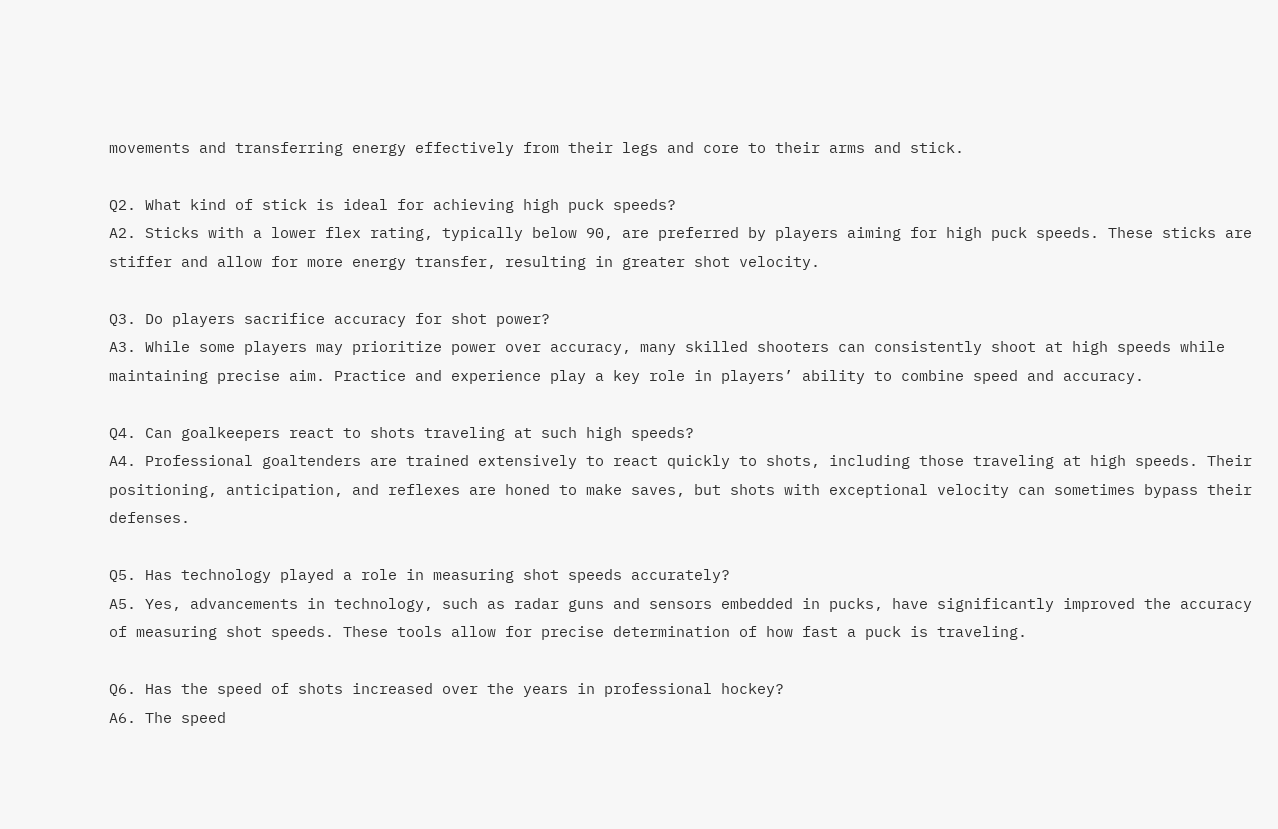movements and transferring energy effectively from their legs and core to their arms and stick.

Q2. What kind of stick is ideal for achieving high puck speeds?
A2. Sticks with a lower flex rating, typically below 90, are preferred by players aiming for high puck speeds. These sticks are stiffer and allow for more energy transfer, resulting in greater shot velocity.

Q3. Do players sacrifice accuracy for shot power?
A3. While some players may prioritize power over accuracy, many skilled shooters can consistently shoot at high speeds while maintaining precise aim. Practice and experience play a key role in players’ ability to combine speed and accuracy.

Q4. Can goalkeepers react to shots traveling at such high speeds?
A4. Professional goaltenders are trained extensively to react quickly to shots, including those traveling at high speeds. Their positioning, anticipation, and reflexes are honed to make saves, but shots with exceptional velocity can sometimes bypass their defenses.

Q5. Has technology played a role in measuring shot speeds accurately?
A5. Yes, advancements in technology, such as radar guns and sensors embedded in pucks, have significantly improved the accuracy of measuring shot speeds. These tools allow for precise determination of how fast a puck is traveling.

Q6. Has the speed of shots increased over the years in professional hockey?
A6. The speed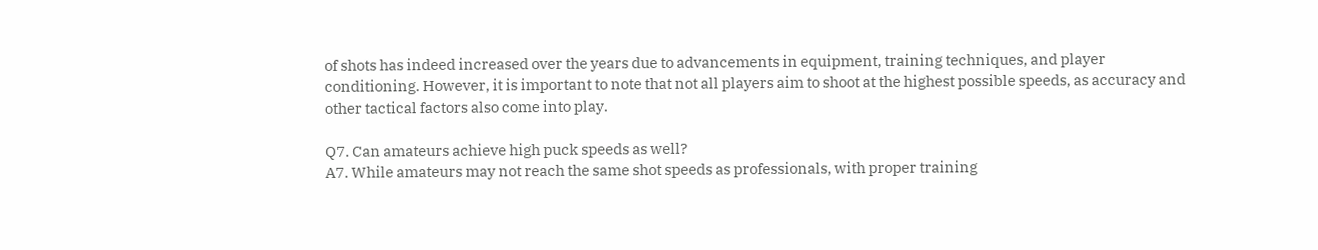of shots has indeed increased over the years due to advancements in equipment, training techniques, and player conditioning. However, it is important to note that not all players aim to shoot at the highest possible speeds, as accuracy and other tactical factors also come into play.

Q7. Can amateurs achieve high puck speeds as well?
A7. While amateurs may not reach the same shot speeds as professionals, with proper training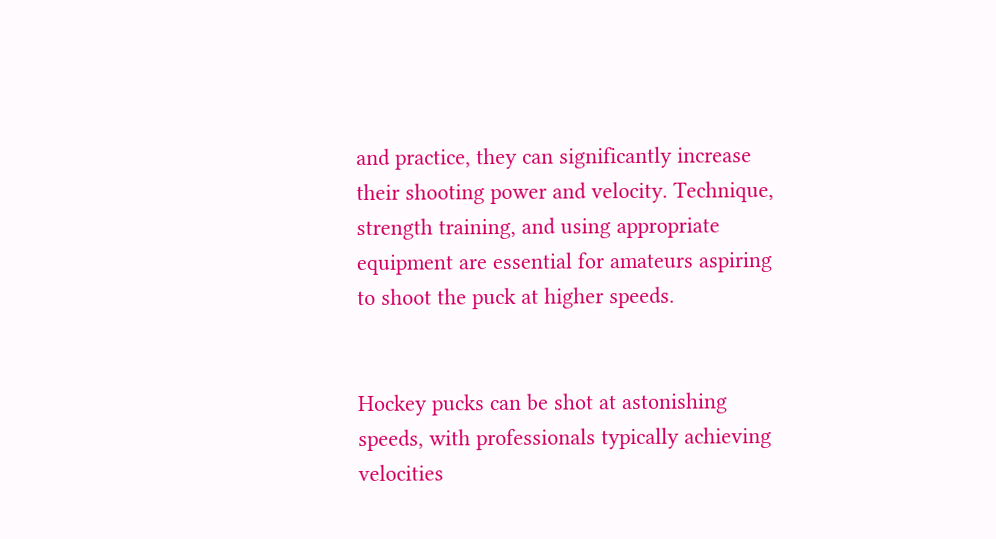and practice, they can significantly increase their shooting power and velocity. Technique, strength training, and using appropriate equipment are essential for amateurs aspiring to shoot the puck at higher speeds.


Hockey pucks can be shot at astonishing speeds, with professionals typically achieving velocities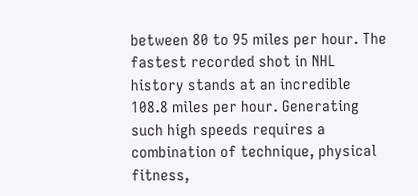between 80 to 95 miles per hour. The fastest recorded shot in NHL history stands at an incredible 108.8 miles per hour. Generating such high speeds requires a combination of technique, physical fitness,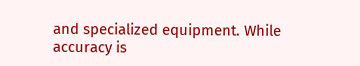and specialized equipment. While accuracy is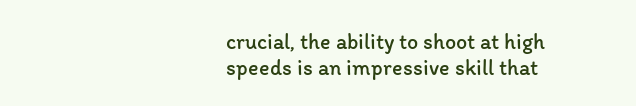crucial, the ability to shoot at high speeds is an impressive skill that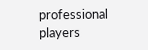professional players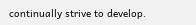continually strive to develop.